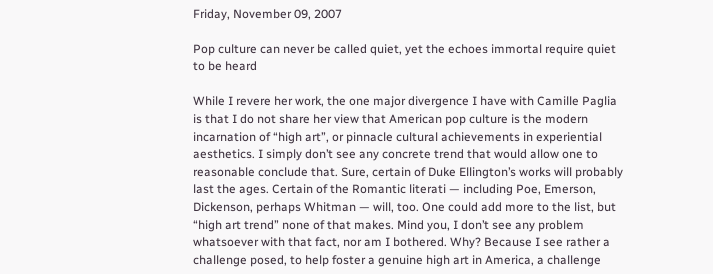Friday, November 09, 2007

Pop culture can never be called quiet, yet the echoes immortal require quiet to be heard

While I revere her work, the one major divergence I have with Camille Paglia is that I do not share her view that American pop culture is the modern incarnation of “high art”, or pinnacle cultural achievements in experiential aesthetics. I simply don’t see any concrete trend that would allow one to reasonable conclude that. Sure, certain of Duke Ellington’s works will probably last the ages. Certain of the Romantic literati — including Poe, Emerson, Dickenson, perhaps Whitman — will, too. One could add more to the list, but “high art trend” none of that makes. Mind you, I don’t see any problem whatsoever with that fact, nor am I bothered. Why? Because I see rather a challenge posed, to help foster a genuine high art in America, a challenge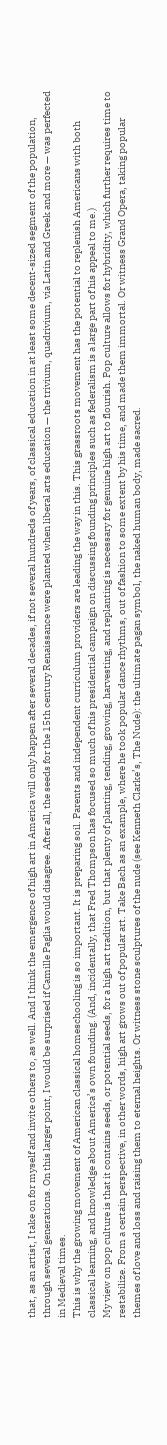that, as an artist, I take on for myself and invite others to, as well. And I think the emergence of high art in America will only happen after several decades, if not several hundreds of years, of classical education in at least some decent-sized segment of the population, through several generations. On this larger point, I would be surprised if Camille Paglia would disagree. After all, the seeds for the 15th century Renaissance were planted when liberal arts education — the trivium, quadrivium, via Latin and Greek and more — was perfected in Medieval times.
This is why the growing movement of American classical homeschooling is so important. It is preparing soil. Parents and independent curriculum providers are leading the way in this. This grassroots movement has the potential to replenish Americans with both classical learning, and knowledge about America’s own founding. (And, incidentally, that Fred Thompson has focused so much of his presidential campaign on discussing founding principles such as federalism is a large part of his appeal to me.)
My view on pop culture is that it contains seeds, or potential seeds, for a high art tradition, but that plenty of planting, tending, growing, harvesting, and replanting is necessary for genuine high art to flourish. Pop culture allows for hybridity, which further requires time to restabilize. From a certain perspective, in other words, high art grows out of popular art. Take Bach as an example, where he took popular dance rhythms, out of fashion to some extent by his time, and made them immortal. Or witness Grand Opera, taking popular themes of love and loss and raising them to eternal heights. Or witness stone sculptures of the nude (see Kenneth Clarke’s, The Nude): the ultimate pagan symbol, the naked human body, made sacred.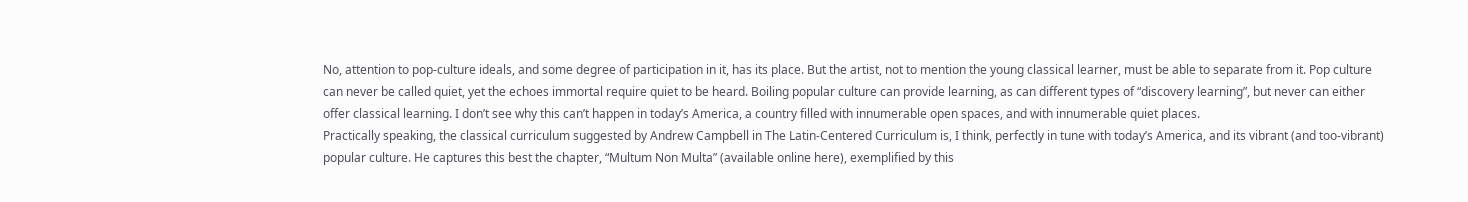No, attention to pop-culture ideals, and some degree of participation in it, has its place. But the artist, not to mention the young classical learner, must be able to separate from it. Pop culture can never be called quiet, yet the echoes immortal require quiet to be heard. Boiling popular culture can provide learning, as can different types of “discovery learning”, but never can either offer classical learning. I don’t see why this can’t happen in today’s America, a country filled with innumerable open spaces, and with innumerable quiet places.
Practically speaking, the classical curriculum suggested by Andrew Campbell in The Latin-Centered Curriculum is, I think, perfectly in tune with today’s America, and its vibrant (and too-vibrant) popular culture. He captures this best the chapter, “Multum Non Multa” (available online here), exemplified by this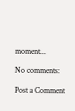moment...

No comments:

Post a Comment